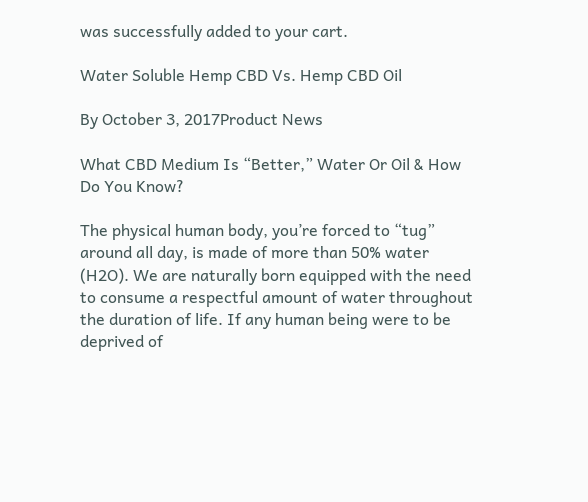was successfully added to your cart.

Water Soluble Hemp CBD Vs. Hemp CBD Oil

By October 3, 2017Product News

What CBD Medium Is “Better,” Water Or Oil & How Do You Know?

The physical human body, you’re forced to “tug” around all day, is made of more than 50% water (H2O). We are naturally born equipped with the need to consume a respectful amount of water throughout the duration of life. If any human being were to be deprived of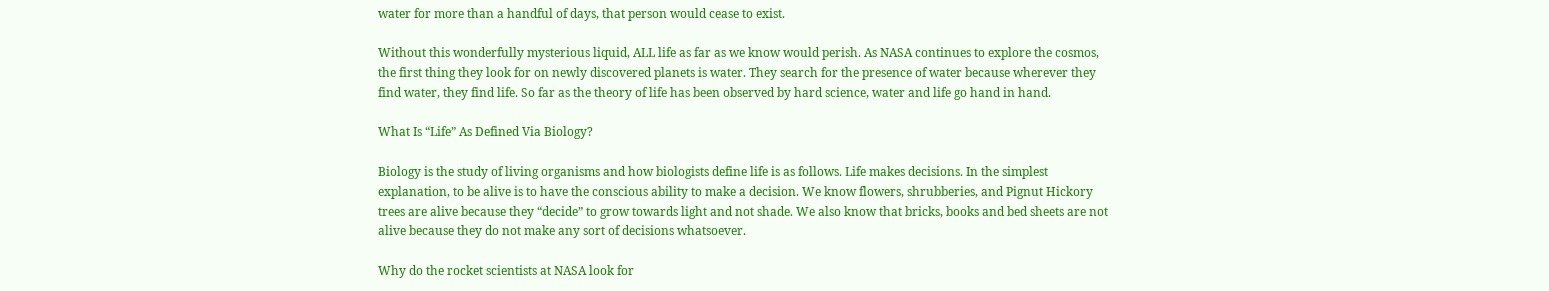water for more than a handful of days, that person would cease to exist.

Without this wonderfully mysterious liquid, ALL life as far as we know would perish. As NASA continues to explore the cosmos, the first thing they look for on newly discovered planets is water. They search for the presence of water because wherever they find water, they find life. So far as the theory of life has been observed by hard science, water and life go hand in hand.

What Is “Life” As Defined Via Biology?

Biology is the study of living organisms and how biologists define life is as follows. Life makes decisions. In the simplest explanation, to be alive is to have the conscious ability to make a decision. We know flowers, shrubberies, and Pignut Hickory trees are alive because they “decide” to grow towards light and not shade. We also know that bricks, books and bed sheets are not alive because they do not make any sort of decisions whatsoever.

Why do the rocket scientists at NASA look for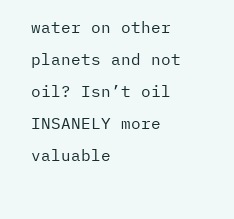water on other planets and not oil? Isn’t oil INSANELY more valuable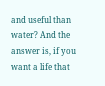and useful than water? And the answer is, if you want a life that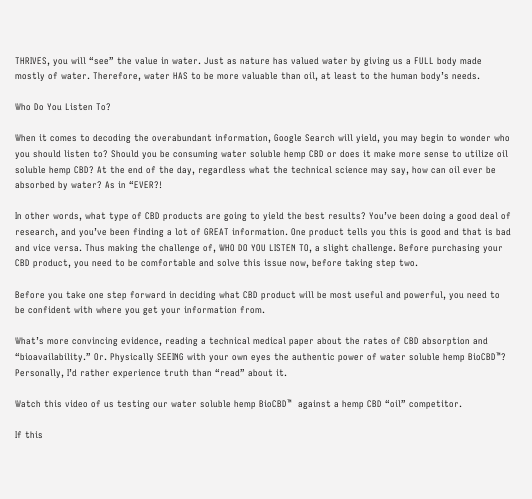THRIVES, you will “see” the value in water. Just as nature has valued water by giving us a FULL body made mostly of water. Therefore, water HAS to be more valuable than oil, at least to the human body’s needs.

Who Do You Listen To?

When it comes to decoding the overabundant information, Google Search will yield, you may begin to wonder who you should listen to? Should you be consuming water soluble hemp CBD or does it make more sense to utilize oil soluble hemp CBD? At the end of the day, regardless what the technical science may say, how can oil ever be absorbed by water? As in “EVER?!

In other words, what type of CBD products are going to yield the best results? You’ve been doing a good deal of research, and you’ve been finding a lot of GREAT information. One product tells you this is good and that is bad and vice versa. Thus making the challenge of, WHO DO YOU LISTEN TO, a slight challenge. Before purchasing your CBD product, you need to be comfortable and solve this issue now, before taking step two.

Before you take one step forward in deciding what CBD product will be most useful and powerful, you need to be confident with where you get your information from.

What’s more convincing evidence, reading a technical medical paper about the rates of CBD absorption and “bioavailability.” Or. Physically SEEING with your own eyes the authentic power of water soluble hemp BioCBD™? Personally, I’d rather experience truth than “read” about it.

Watch this video of us testing our water soluble hemp BioCBD™  against a hemp CBD “oil” competitor.

If this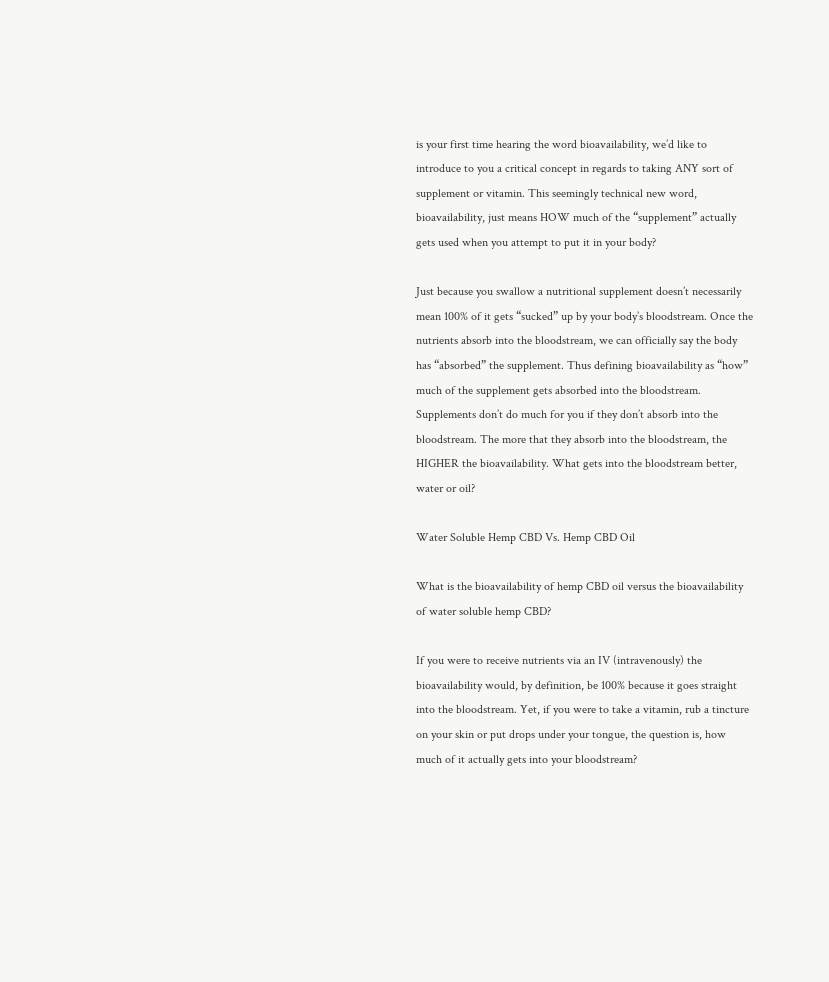is your first time hearing the word bioavailability, we’d like to introduce to you a critical concept in regards to taking ANY sort of supplement or vitamin. This seemingly technical new word, bioavailability, just means HOW much of the “supplement” actually gets used when you attempt to put it in your body?

Just because you swallow a nutritional supplement doesn’t necessarily mean 100% of it gets “sucked” up by your body’s bloodstream. Once the nutrients absorb into the bloodstream, we can officially say the body has “absorbed” the supplement. Thus defining bioavailability as “how” much of the supplement gets absorbed into the bloodstream. Supplements don’t do much for you if they don’t absorb into the bloodstream. The more that they absorb into the bloodstream, the HIGHER the bioavailability. What gets into the bloodstream better, water or oil?

Water Soluble Hemp CBD Vs. Hemp CBD Oil

What is the bioavailability of hemp CBD oil versus the bioavailability of water soluble hemp CBD?

If you were to receive nutrients via an IV (intravenously) the bioavailability would, by definition, be 100% because it goes straight into the bloodstream. Yet, if you were to take a vitamin, rub a tincture on your skin or put drops under your tongue, the question is, how much of it actually gets into your bloodstream?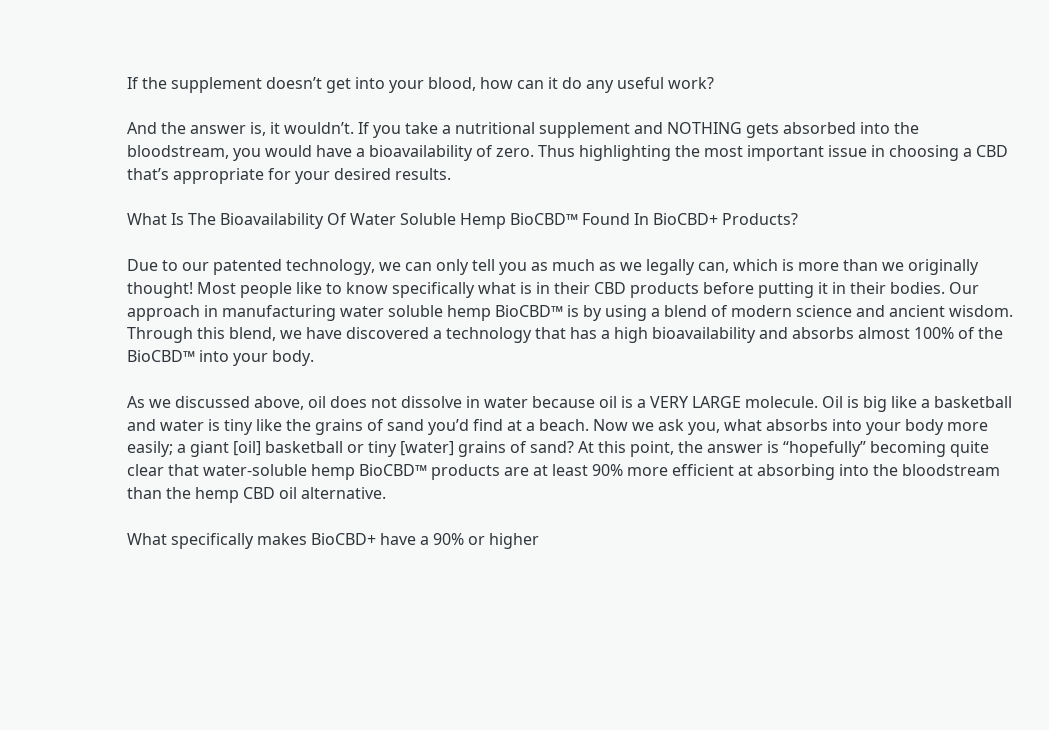If the supplement doesn’t get into your blood, how can it do any useful work?

And the answer is, it wouldn’t. If you take a nutritional supplement and NOTHING gets absorbed into the bloodstream, you would have a bioavailability of zero. Thus highlighting the most important issue in choosing a CBD that’s appropriate for your desired results.

What Is The Bioavailability Of Water Soluble Hemp BioCBD™ Found In BioCBD+ Products?

Due to our patented technology, we can only tell you as much as we legally can, which is more than we originally thought! Most people like to know specifically what is in their CBD products before putting it in their bodies. Our approach in manufacturing water soluble hemp BioCBD™ is by using a blend of modern science and ancient wisdom. Through this blend, we have discovered a technology that has a high bioavailability and absorbs almost 100% of the BioCBD™ into your body.

As we discussed above, oil does not dissolve in water because oil is a VERY LARGE molecule. Oil is big like a basketball and water is tiny like the grains of sand you’d find at a beach. Now we ask you, what absorbs into your body more easily; a giant [oil] basketball or tiny [water] grains of sand? At this point, the answer is “hopefully” becoming quite clear that water-soluble hemp BioCBD™ products are at least 90% more efficient at absorbing into the bloodstream than the hemp CBD oil alternative.

What specifically makes BioCBD+ have a 90% or higher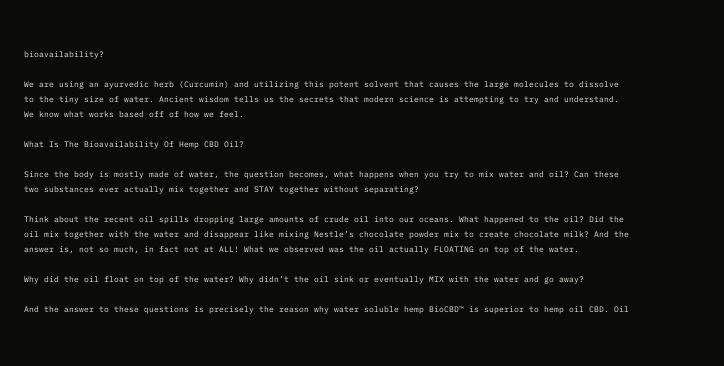bioavailability?

We are using an ayurvedic herb (Curcumin) and utilizing this potent solvent that causes the large molecules to dissolve to the tiny size of water. Ancient wisdom tells us the secrets that modern science is attempting to try and understand. We know what works based off of how we feel.

What Is The Bioavailability Of Hemp CBD Oil?

Since the body is mostly made of water, the question becomes, what happens when you try to mix water and oil? Can these two substances ever actually mix together and STAY together without separating?

Think about the recent oil spills dropping large amounts of crude oil into our oceans. What happened to the oil? Did the oil mix together with the water and disappear like mixing Nestle’s chocolate powder mix to create chocolate milk? And the answer is, not so much, in fact not at ALL! What we observed was the oil actually FLOATING on top of the water.

Why did the oil float on top of the water? Why didn’t the oil sink or eventually MIX with the water and go away?

And the answer to these questions is precisely the reason why water soluble hemp BioCBD™ is superior to hemp oil CBD. Oil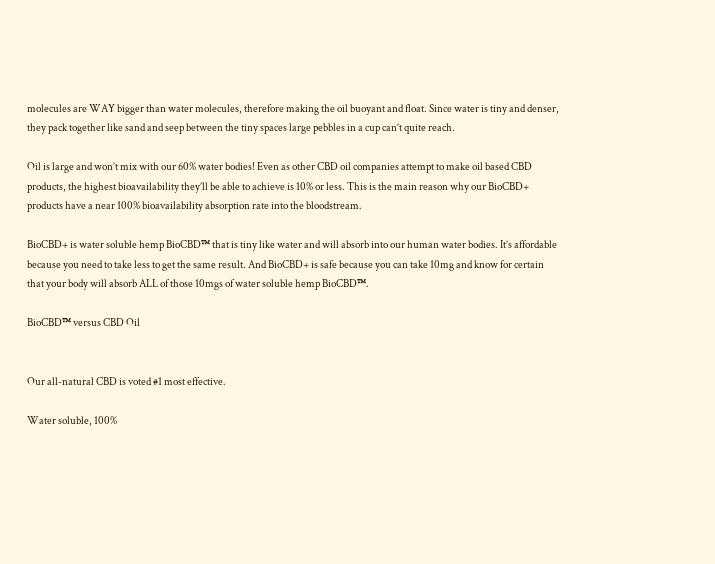molecules are WAY bigger than water molecules, therefore making the oil buoyant and float. Since water is tiny and denser, they pack together like sand and seep between the tiny spaces large pebbles in a cup can’t quite reach.

Oil is large and won’t mix with our 60% water bodies! Even as other CBD oil companies attempt to make oil based CBD products, the highest bioavailability they’ll be able to achieve is 10% or less. This is the main reason why our BioCBD+ products have a near 100% bioavailability absorption rate into the bloodstream.

BioCBD+ is water soluble hemp BioCBD™ that is tiny like water and will absorb into our human water bodies. It’s affordable because you need to take less to get the same result. And BioCBD+ is safe because you can take 10mg and know for certain that your body will absorb ALL of those 10mgs of water soluble hemp BioCBD™.

BioCBD™ versus CBD Oil


Our all-natural CBD is voted #1 most effective.

Water soluble, 100%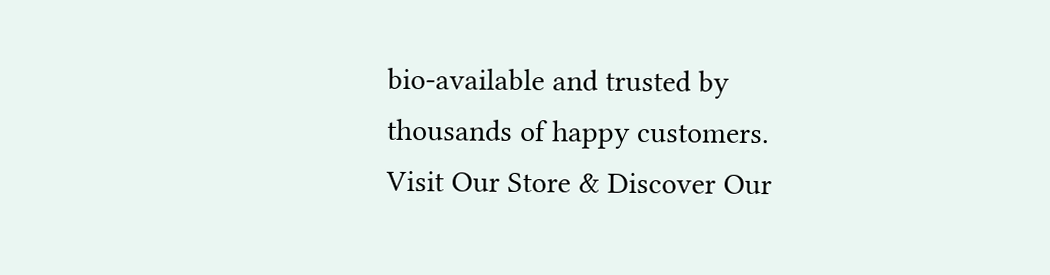bio-available and trusted by thousands of happy customers.
Visit Our Store & Discover Our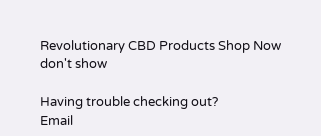Revolutionary CBD Products Shop Now
don't show

Having trouble checking out?
Email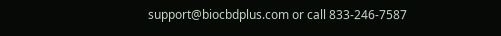support@biocbdplus.com or call 833-246-7587